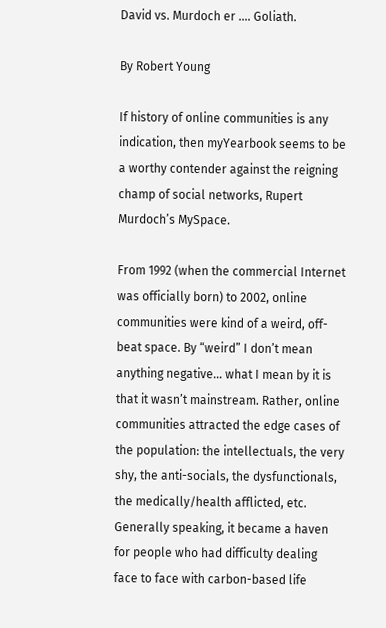David vs. Murdoch er …. Goliath.

By Robert Young

If history of online communities is any indication, then myYearbook seems to be a worthy contender against the reigning champ of social networks, Rupert Murdoch’s MySpace.

From 1992 (when the commercial Internet was officially born) to 2002, online communities were kind of a weird, off-beat space. By “weird” I don’t mean anything negative… what I mean by it is that it wasn’t mainstream. Rather, online communities attracted the edge cases of the population: the intellectuals, the very shy, the anti-socials, the dysfunctionals, the medically/health afflicted, etc. Generally speaking, it became a haven for people who had difficulty dealing face to face with carbon-based life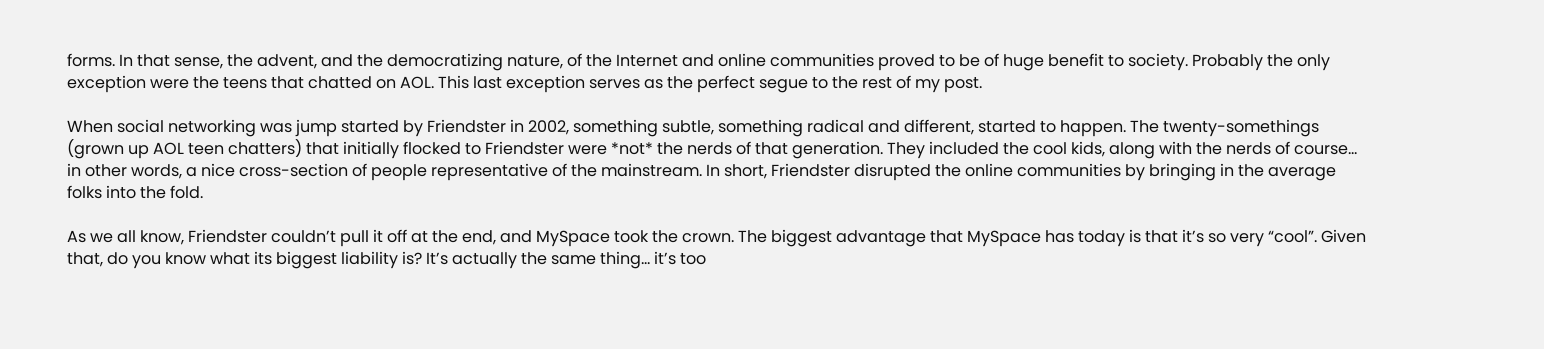forms. In that sense, the advent, and the democratizing nature, of the Internet and online communities proved to be of huge benefit to society. Probably the only exception were the teens that chatted on AOL. This last exception serves as the perfect segue to the rest of my post.

When social networking was jump started by Friendster in 2002, something subtle, something radical and different, started to happen. The twenty-somethings (grown up AOL teen chatters) that initially flocked to Friendster were *not* the nerds of that generation. They included the cool kids, along with the nerds of course… in other words, a nice cross-section of people representative of the mainstream. In short, Friendster disrupted the online communities by bringing in the average folks into the fold.

As we all know, Friendster couldn’t pull it off at the end, and MySpace took the crown. The biggest advantage that MySpace has today is that it’s so very “cool”. Given that, do you know what its biggest liability is? It’s actually the same thing… it’s too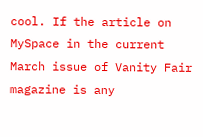cool. If the article on MySpace in the current March issue of Vanity Fair magazine is any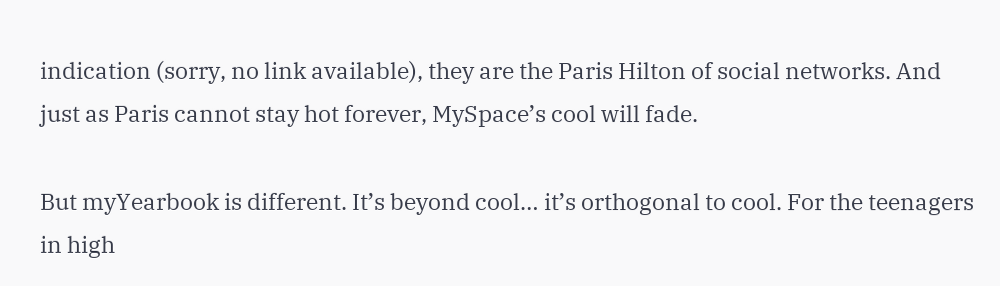indication (sorry, no link available), they are the Paris Hilton of social networks. And just as Paris cannot stay hot forever, MySpace’s cool will fade.

But myYearbook is different. It’s beyond cool… it’s orthogonal to cool. For the teenagers in high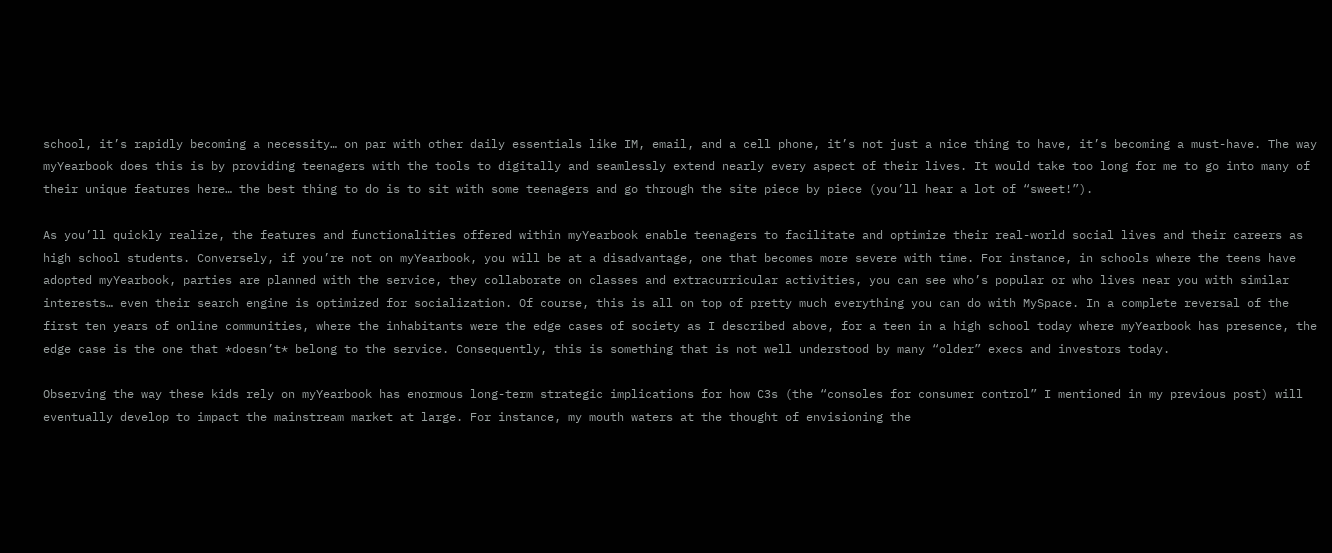school, it’s rapidly becoming a necessity… on par with other daily essentials like IM, email, and a cell phone, it’s not just a nice thing to have, it’s becoming a must-have. The way myYearbook does this is by providing teenagers with the tools to digitally and seamlessly extend nearly every aspect of their lives. It would take too long for me to go into many of their unique features here… the best thing to do is to sit with some teenagers and go through the site piece by piece (you’ll hear a lot of “sweet!”).

As you’ll quickly realize, the features and functionalities offered within myYearbook enable teenagers to facilitate and optimize their real-world social lives and their careers as high school students. Conversely, if you’re not on myYearbook, you will be at a disadvantage, one that becomes more severe with time. For instance, in schools where the teens have adopted myYearbook, parties are planned with the service, they collaborate on classes and extracurricular activities, you can see who’s popular or who lives near you with similar interests… even their search engine is optimized for socialization. Of course, this is all on top of pretty much everything you can do with MySpace. In a complete reversal of the first ten years of online communities, where the inhabitants were the edge cases of society as I described above, for a teen in a high school today where myYearbook has presence, the edge case is the one that *doesn’t* belong to the service. Consequently, this is something that is not well understood by many “older” execs and investors today.

Observing the way these kids rely on myYearbook has enormous long-term strategic implications for how C3s (the “consoles for consumer control” I mentioned in my previous post) will eventually develop to impact the mainstream market at large. For instance, my mouth waters at the thought of envisioning the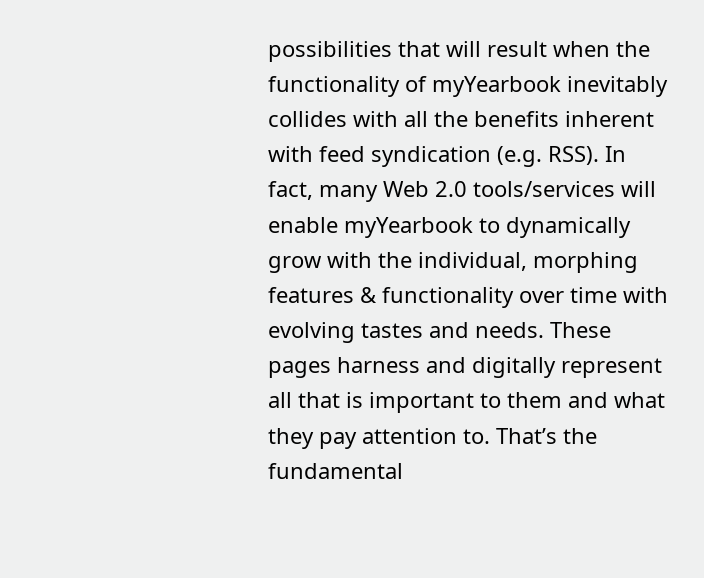possibilities that will result when the functionality of myYearbook inevitably collides with all the benefits inherent with feed syndication (e.g. RSS). In fact, many Web 2.0 tools/services will enable myYearbook to dynamically grow with the individual, morphing features & functionality over time with evolving tastes and needs. These pages harness and digitally represent all that is important to them and what they pay attention to. That’s the fundamental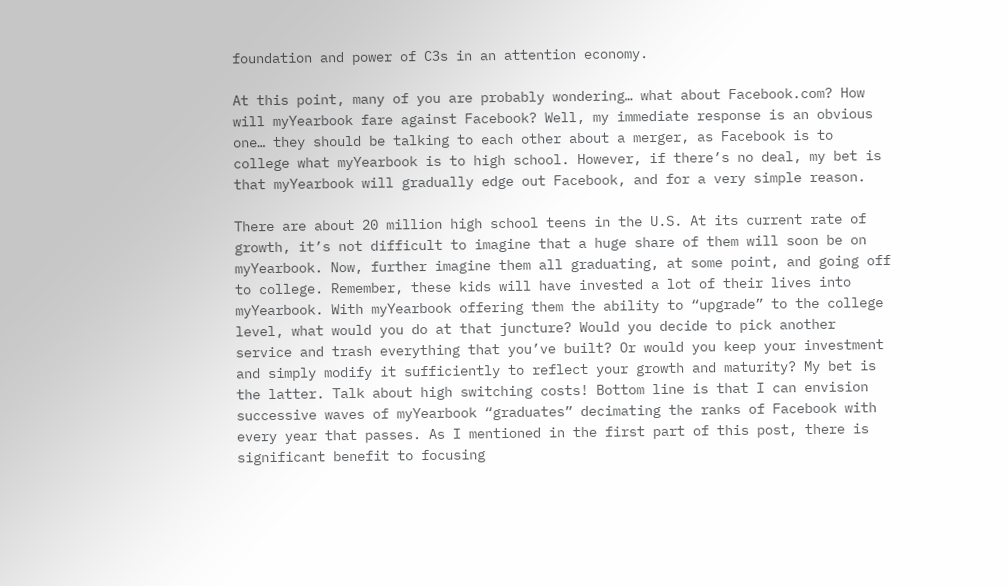foundation and power of C3s in an attention economy.

At this point, many of you are probably wondering… what about Facebook.com? How will myYearbook fare against Facebook? Well, my immediate response is an obvious one… they should be talking to each other about a merger, as Facebook is to college what myYearbook is to high school. However, if there’s no deal, my bet is that myYearbook will gradually edge out Facebook, and for a very simple reason.

There are about 20 million high school teens in the U.S. At its current rate of growth, it’s not difficult to imagine that a huge share of them will soon be on myYearbook. Now, further imagine them all graduating, at some point, and going off to college. Remember, these kids will have invested a lot of their lives into myYearbook. With myYearbook offering them the ability to “upgrade” to the college level, what would you do at that juncture? Would you decide to pick another service and trash everything that you’ve built? Or would you keep your investment and simply modify it sufficiently to reflect your growth and maturity? My bet is the latter. Talk about high switching costs! Bottom line is that I can envision successive waves of myYearbook “graduates” decimating the ranks of Facebook with every year that passes. As I mentioned in the first part of this post, there is significant benefit to focusing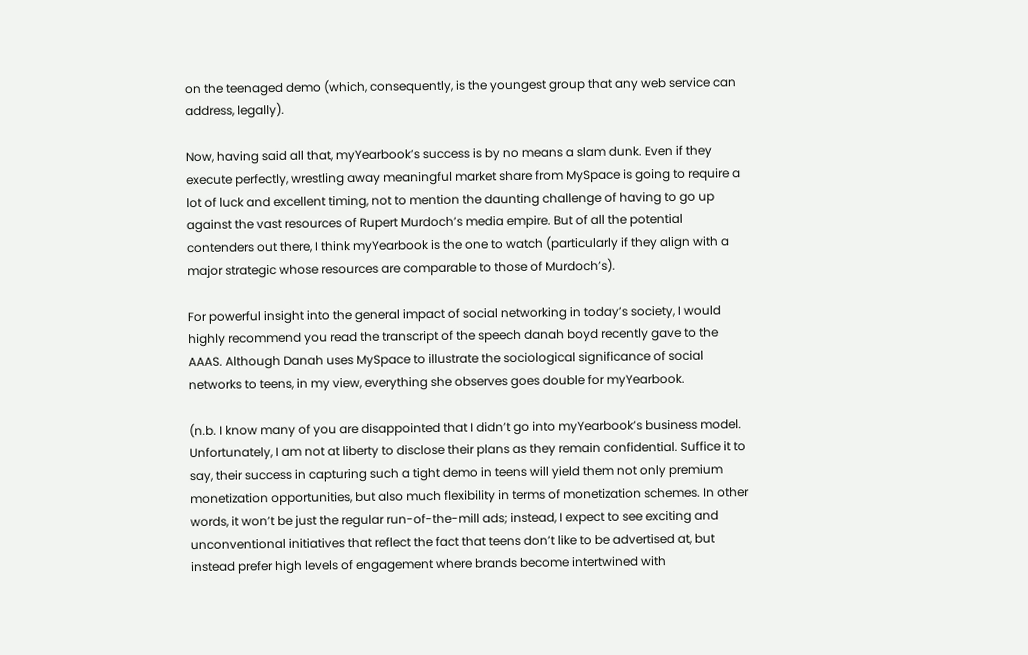on the teenaged demo (which, consequently, is the youngest group that any web service can address, legally).

Now, having said all that, myYearbook’s success is by no means a slam dunk. Even if they execute perfectly, wrestling away meaningful market share from MySpace is going to require a lot of luck and excellent timing, not to mention the daunting challenge of having to go up against the vast resources of Rupert Murdoch’s media empire. But of all the potential contenders out there, I think myYearbook is the one to watch (particularly if they align with a major strategic whose resources are comparable to those of Murdoch’s).

For powerful insight into the general impact of social networking in today’s society, I would highly recommend you read the transcript of the speech danah boyd recently gave to the AAAS. Although Danah uses MySpace to illustrate the sociological significance of social networks to teens, in my view, everything she observes goes double for myYearbook.

(n.b. I know many of you are disappointed that I didn’t go into myYearbook’s business model. Unfortunately, I am not at liberty to disclose their plans as they remain confidential. Suffice it to say, their success in capturing such a tight demo in teens will yield them not only premium monetization opportunities, but also much flexibility in terms of monetization schemes. In other words, it won’t be just the regular run-of-the-mill ads; instead, I expect to see exciting and unconventional initiatives that reflect the fact that teens don’t like to be advertised at, but instead prefer high levels of engagement where brands become intertwined with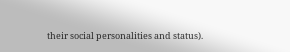their social personalities and status).